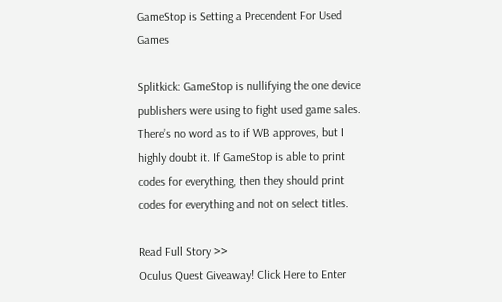GameStop is Setting a Precendent For Used Games

Splitkick: GameStop is nullifying the one device publishers were using to fight used game sales. There’s no word as to if WB approves, but I highly doubt it. If GameStop is able to print codes for everything, then they should print codes for everything and not on select titles.

Read Full Story >>
Oculus Quest Giveaway! Click Here to Enter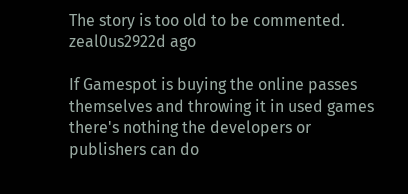The story is too old to be commented.
zeal0us2922d ago

If Gamespot is buying the online passes themselves and throwing it in used games there's nothing the developers or publishers can do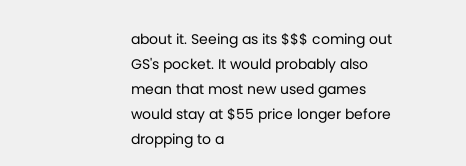about it. Seeing as its $$$ coming out GS's pocket. It would probably also mean that most new used games would stay at $55 price longer before dropping to a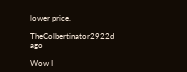lower price.

TheColbertinator2922d ago

Wow I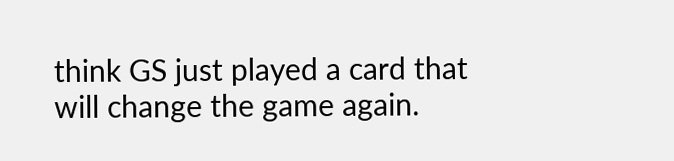think GS just played a card that will change the game again.